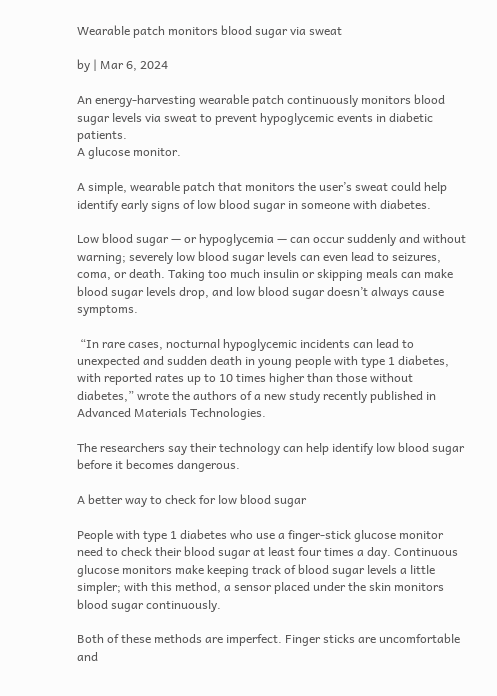Wearable patch monitors blood sugar via sweat

by | Mar 6, 2024

An energy-harvesting wearable patch continuously monitors blood sugar levels via sweat to prevent hypoglycemic events in diabetic patients.
A glucose monitor.

A simple, wearable patch that monitors the user’s sweat could help identify early signs of low blood sugar in someone with diabetes.

Low blood sugar — or hypoglycemia — can occur suddenly and without warning; severely low blood sugar levels can even lead to seizures, coma, or death. Taking too much insulin or skipping meals can make blood sugar levels drop, and low blood sugar doesn’t always cause symptoms.

 “In rare cases, nocturnal hypoglycemic incidents can lead to unexpected and sudden death in young people with type 1 diabetes, with reported rates up to 10 times higher than those without diabetes,” wrote the authors of a new study recently published in Advanced Materials Technologies.

The researchers say their technology can help identify low blood sugar before it becomes dangerous.

A better way to check for low blood sugar

People with type 1 diabetes who use a finger-stick glucose monitor need to check their blood sugar at least four times a day. Continuous glucose monitors make keeping track of blood sugar levels a little simpler; with this method, a sensor placed under the skin monitors blood sugar continuously.

Both of these methods are imperfect. Finger sticks are uncomfortable and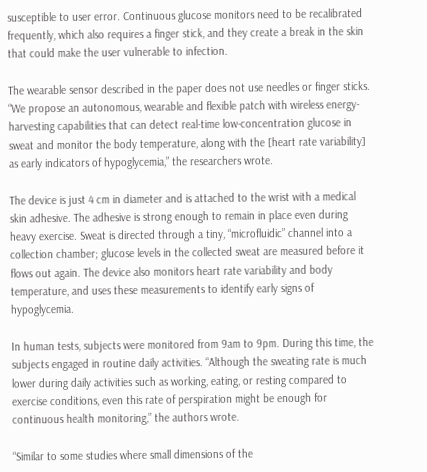susceptible to user error. Continuous glucose monitors need to be recalibrated frequently, which also requires a finger stick, and they create a break in the skin that could make the user vulnerable to infection.

The wearable sensor described in the paper does not use needles or finger sticks. “We propose an autonomous, wearable and flexible patch with wireless energy-harvesting capabilities that can detect real-time low-concentration glucose in sweat and monitor the body temperature, along with the [heart rate variability] as early indicators of hypoglycemia,” the researchers wrote.

The device is just 4 cm in diameter and is attached to the wrist with a medical skin adhesive. The adhesive is strong enough to remain in place even during heavy exercise. Sweat is directed through a tiny, “microfluidic” channel into a collection chamber; glucose levels in the collected sweat are measured before it flows out again. The device also monitors heart rate variability and body temperature, and uses these measurements to identify early signs of hypoglycemia.

In human tests, subjects were monitored from 9am to 9pm. During this time, the subjects engaged in routine daily activities. “Although the sweating rate is much lower during daily activities such as working, eating, or resting compared to exercise conditions, even this rate of perspiration might be enough for continuous health monitoring,” the authors wrote.

“Similar to some studies where small dimensions of the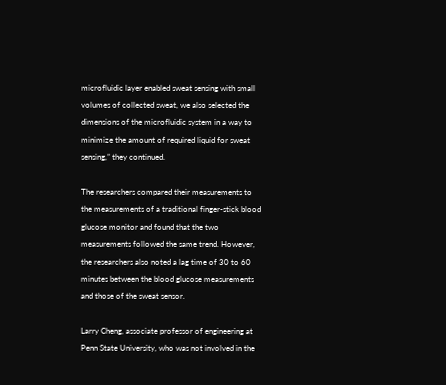microfluidic layer enabled sweat sensing with small volumes of collected sweat, we also selected the dimensions of the microfluidic system in a way to minimize the amount of required liquid for sweat sensing,” they continued.

The researchers compared their measurements to the measurements of a traditional finger-stick blood glucose monitor and found that the two measurements followed the same trend. However, the researchers also noted a lag time of 30 to 60 minutes between the blood glucose measurements and those of the sweat sensor.

Larry Cheng, associate professor of engineering at Penn State University, who was not involved in the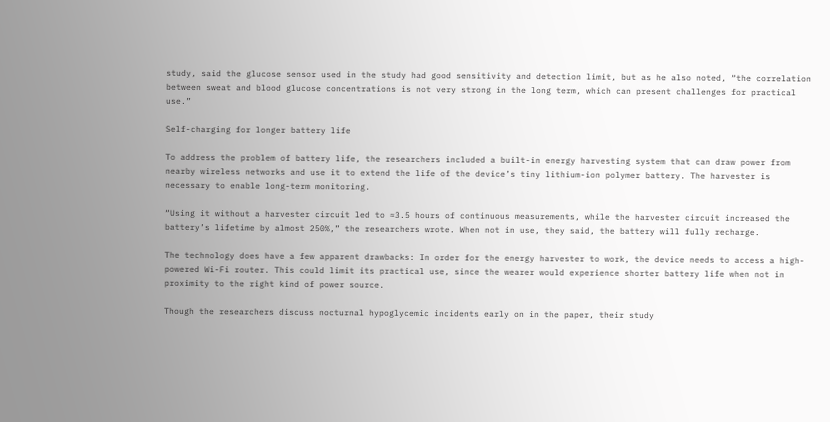study, said the glucose sensor used in the study had good sensitivity and detection limit, but as he also noted, “the correlation between sweat and blood glucose concentrations is not very strong in the long term, which can present challenges for practical use.”

Self-charging for longer battery life

To address the problem of battery life, the researchers included a built-in energy harvesting system that can draw power from nearby wireless networks and use it to extend the life of the device’s tiny lithium-ion polymer battery. The harvester is necessary to enable long-term monitoring.

“Using it without a harvester circuit led to ≈3.5 hours of continuous measurements, while the harvester circuit increased the battery’s lifetime by almost 250%,” the researchers wrote. When not in use, they said, the battery will fully recharge.

The technology does have a few apparent drawbacks: In order for the energy harvester to work, the device needs to access a high-powered Wi-Fi router. This could limit its practical use, since the wearer would experience shorter battery life when not in proximity to the right kind of power source.

Though the researchers discuss nocturnal hypoglycemic incidents early on in the paper, their study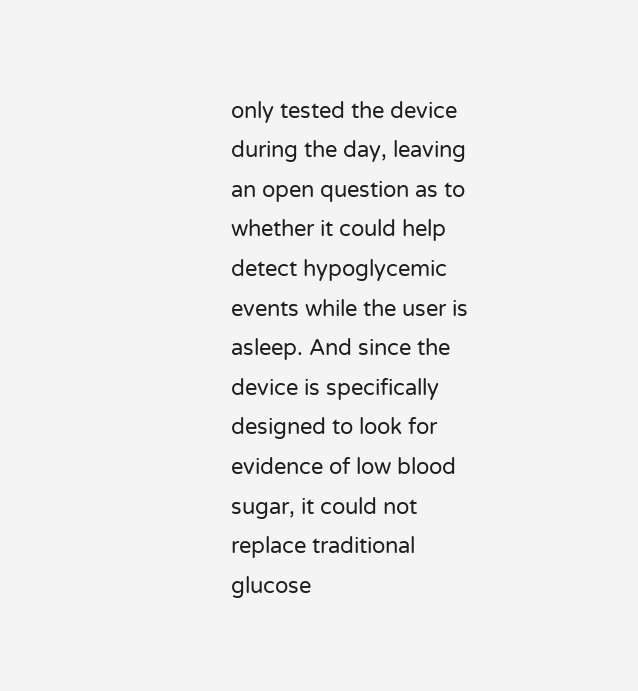only tested the device during the day, leaving an open question as to whether it could help detect hypoglycemic events while the user is asleep. And since the device is specifically designed to look for evidence of low blood sugar, it could not replace traditional glucose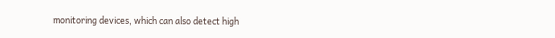monitoring devices, which can also detect high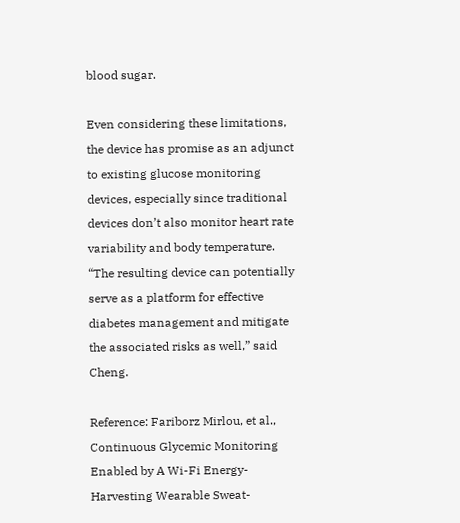blood sugar.

Even considering these limitations, the device has promise as an adjunct to existing glucose monitoring devices, especially since traditional devices don’t also monitor heart rate variability and body temperature. “The resulting device can potentially serve as a platform for effective diabetes management and mitigate the associated risks as well,” said Cheng.

Reference: Fariborz Mirlou, et al., Continuous Glycemic Monitoring Enabled by A Wi-Fi Energy-Harvesting Wearable Sweat-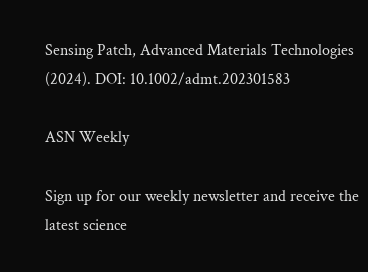Sensing Patch, Advanced Materials Technologies (2024). DOI: 10.1002/admt.202301583

ASN Weekly

Sign up for our weekly newsletter and receive the latest science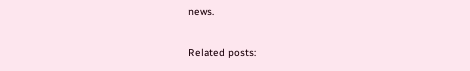news.

Related posts: